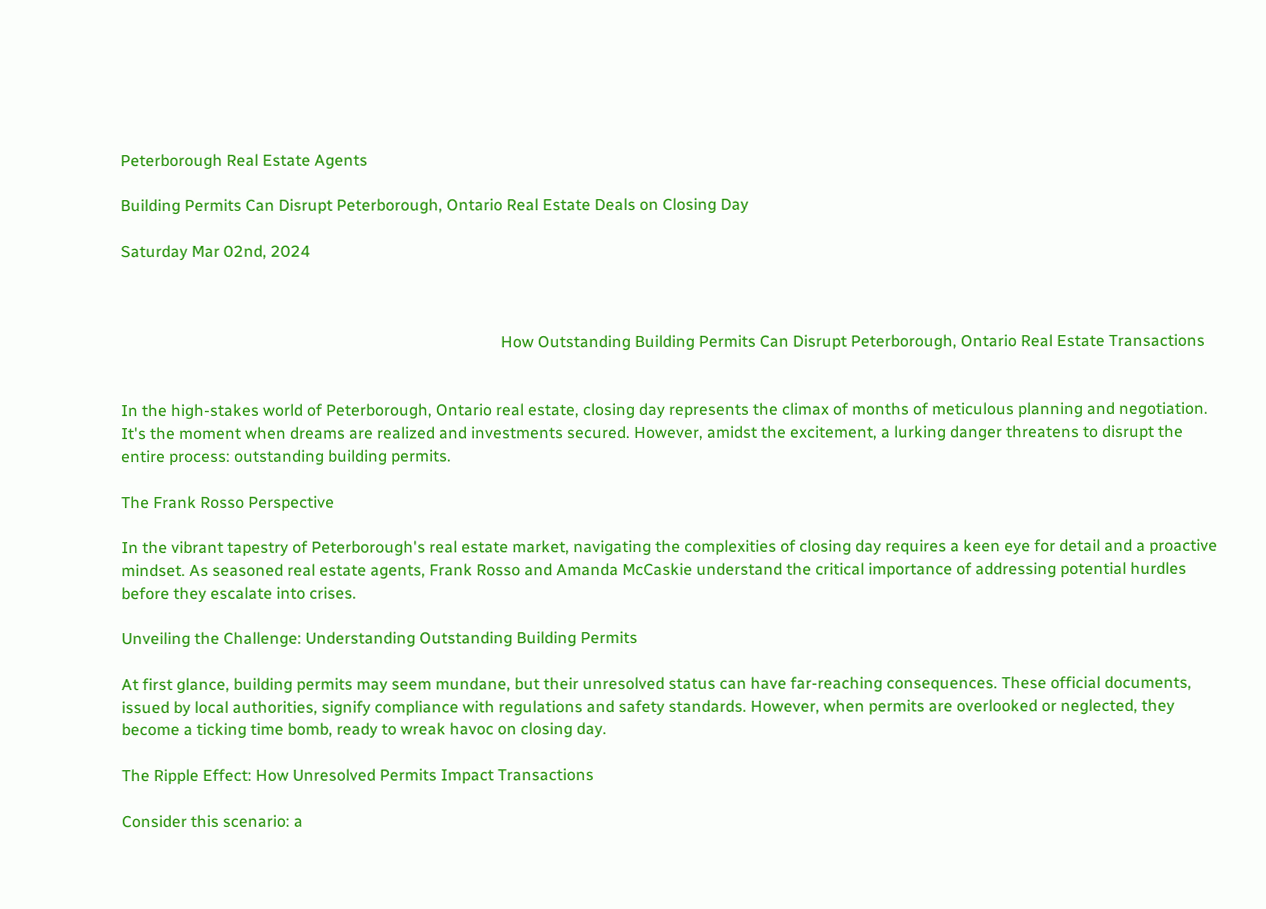Peterborough Real Estate Agents

Building Permits Can Disrupt Peterborough, Ontario Real Estate Deals on Closing Day

Saturday Mar 02nd, 2024



                                                                                               How Outstanding Building Permits Can Disrupt Peterborough, Ontario Real Estate Transactions


In the high-stakes world of Peterborough, Ontario real estate, closing day represents the climax of months of meticulous planning and negotiation. It's the moment when dreams are realized and investments secured. However, amidst the excitement, a lurking danger threatens to disrupt the entire process: outstanding building permits.

The Frank Rosso Perspective

In the vibrant tapestry of Peterborough's real estate market, navigating the complexities of closing day requires a keen eye for detail and a proactive mindset. As seasoned real estate agents, Frank Rosso and Amanda McCaskie understand the critical importance of addressing potential hurdles before they escalate into crises.

Unveiling the Challenge: Understanding Outstanding Building Permits

At first glance, building permits may seem mundane, but their unresolved status can have far-reaching consequences. These official documents, issued by local authorities, signify compliance with regulations and safety standards. However, when permits are overlooked or neglected, they become a ticking time bomb, ready to wreak havoc on closing day.

The Ripple Effect: How Unresolved Permits Impact Transactions

Consider this scenario: a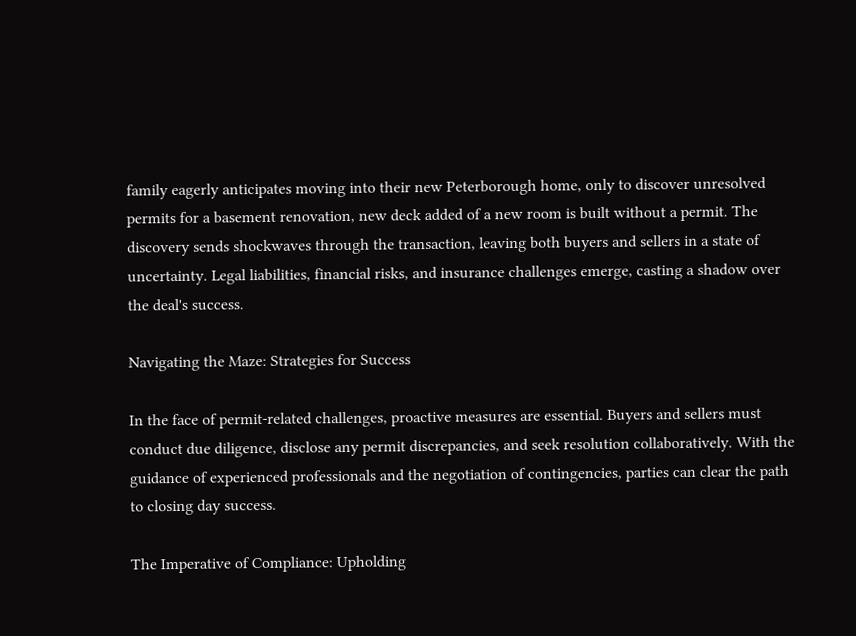family eagerly anticipates moving into their new Peterborough home, only to discover unresolved permits for a basement renovation, new deck added of a new room is built without a permit. The discovery sends shockwaves through the transaction, leaving both buyers and sellers in a state of uncertainty. Legal liabilities, financial risks, and insurance challenges emerge, casting a shadow over the deal's success.

Navigating the Maze: Strategies for Success

In the face of permit-related challenges, proactive measures are essential. Buyers and sellers must conduct due diligence, disclose any permit discrepancies, and seek resolution collaboratively. With the guidance of experienced professionals and the negotiation of contingencies, parties can clear the path to closing day success.

The Imperative of Compliance: Upholding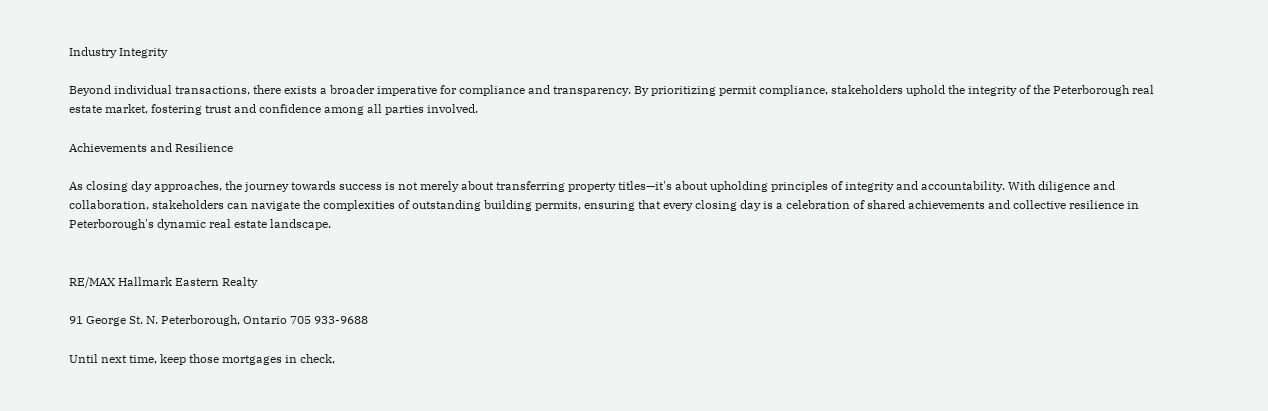Industry Integrity

Beyond individual transactions, there exists a broader imperative for compliance and transparency. By prioritizing permit compliance, stakeholders uphold the integrity of the Peterborough real estate market, fostering trust and confidence among all parties involved.

Achievements and Resilience

As closing day approaches, the journey towards success is not merely about transferring property titles—it's about upholding principles of integrity and accountability. With diligence and collaboration, stakeholders can navigate the complexities of outstanding building permits, ensuring that every closing day is a celebration of shared achievements and collective resilience in Peterborough's dynamic real estate landscape.


RE/MAX Hallmark Eastern Realty

91 George St. N. Peterborough, Ontario 705 933-9688

Until next time, keep those mortgages in check,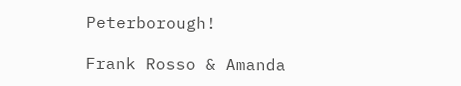Peterborough!

Frank Rosso & Amanda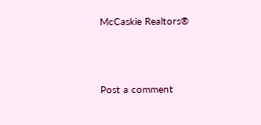McCaskie Realtors®



Post a comment